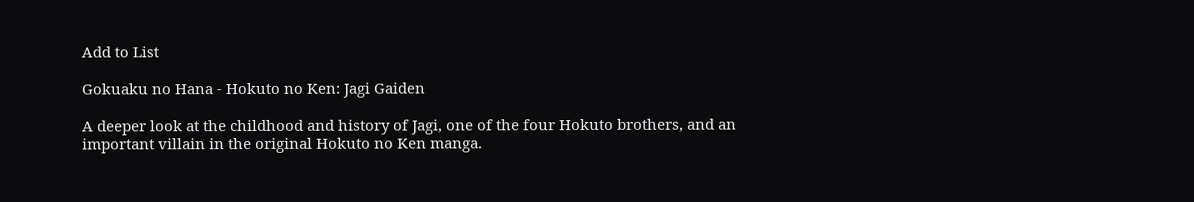Add to List

Gokuaku no Hana - Hokuto no Ken: Jagi Gaiden

A deeper look at the childhood and history of Jagi, one of the four Hokuto brothers, and an important villain in the original Hokuto no Ken manga.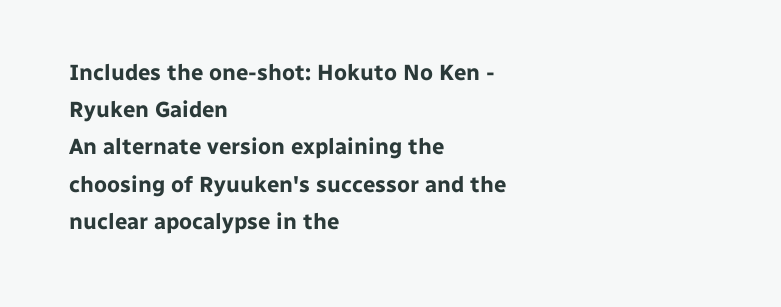Includes the one-shot: Hokuto No Ken - Ryuken Gaiden
An alternate version explaining the choosing of Ryuuken's successor and the nuclear apocalypse in the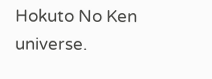Hokuto No Ken universe.